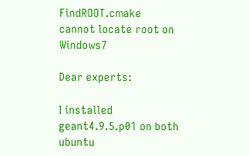FindROOT.cmake cannot locate root on Windows7

Dear experts:

I installed geant4.9.5.p01 on both ubuntu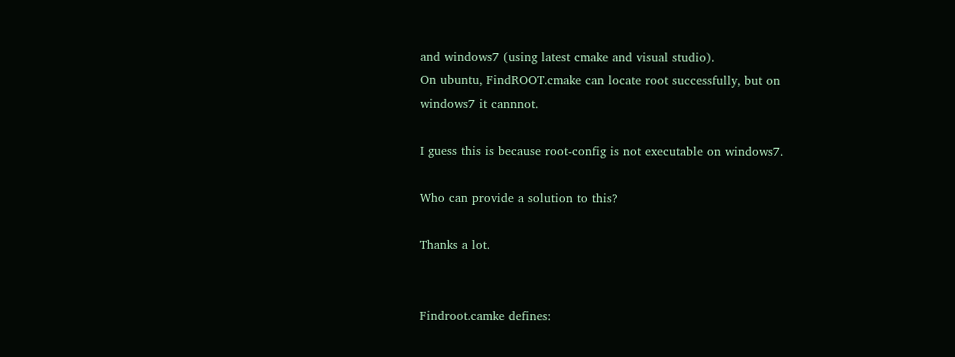and windows7 (using latest cmake and visual studio).
On ubuntu, FindROOT.cmake can locate root successfully, but on windows7 it cannnot.

I guess this is because root-config is not executable on windows7.

Who can provide a solution to this?

Thanks a lot.


Findroot.camke defines: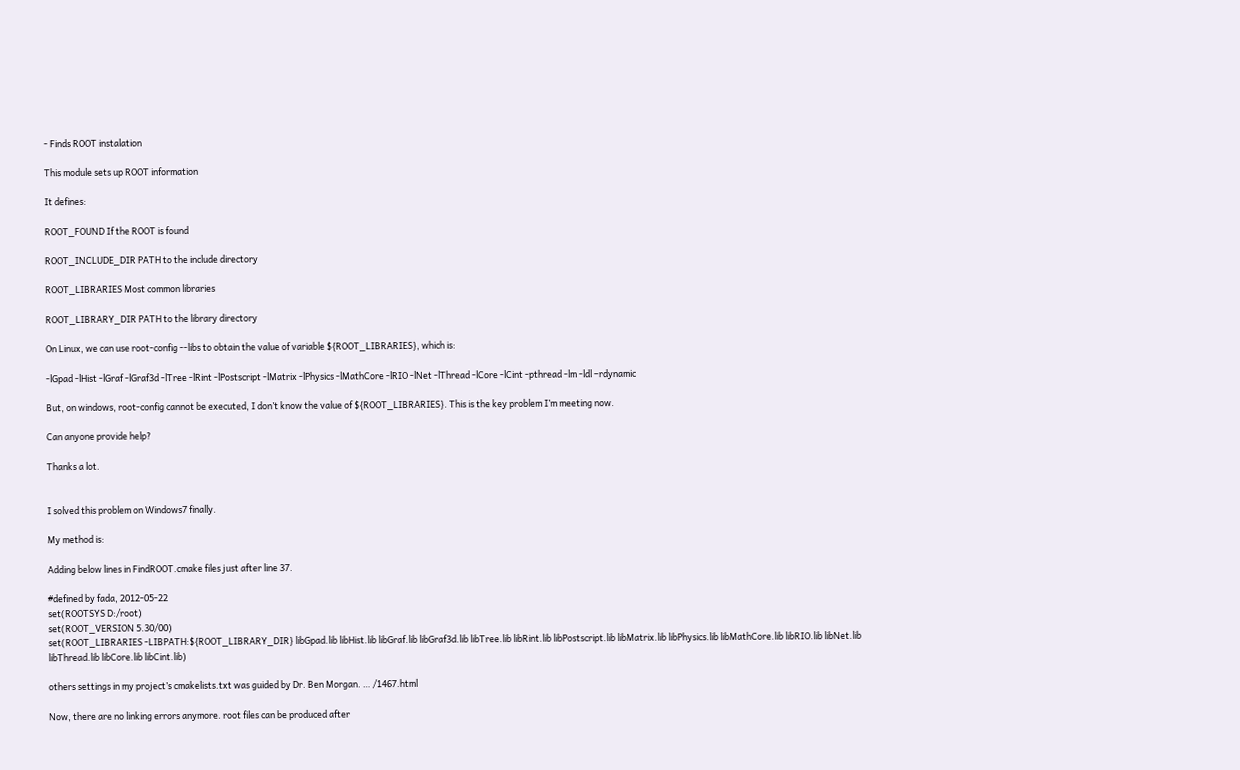- Finds ROOT instalation

This module sets up ROOT information

It defines:

ROOT_FOUND If the ROOT is found

ROOT_INCLUDE_DIR PATH to the include directory

ROOT_LIBRARIES Most common libraries

ROOT_LIBRARY_DIR PATH to the library directory

On Linux, we can use root-config --libs to obtain the value of variable ${ROOT_LIBRARIES}, which is:

-lGpad -lHist -lGraf -lGraf3d -lTree -lRint -lPostscript -lMatrix -lPhysics -lMathCore -lRIO -lNet -lThread -lCore -lCint -pthread -lm -ldl –rdynamic

But, on windows, root-config cannot be executed, I don’t know the value of ${ROOT_LIBRARIES}. This is the key problem I’m meeting now.

Can anyone provide help?

Thanks a lot.


I solved this problem on Windows7 finally.

My method is:

Adding below lines in FindROOT.cmake files just after line 37.

#defined by fada, 2012-05-22
set(ROOTSYS D:/root)
set(ROOT_VERSION 5.30/00)
set(ROOT_LIBRARIES -LIBPATH:${ROOT_LIBRARY_DIR} libGpad.lib libHist.lib libGraf.lib libGraf3d.lib libTree.lib libRint.lib libPostscript.lib libMatrix.lib libPhysics.lib libMathCore.lib libRIO.lib libNet.lib libThread.lib libCore.lib libCint.lib)

others settings in my project’s cmakelists.txt was guided by Dr. Ben Morgan. … /1467.html

Now, there are no linking errors anymore. root files can be produced after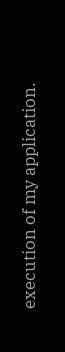execution of my application.